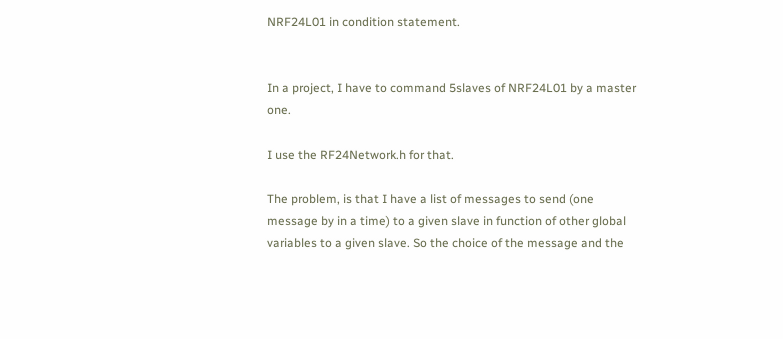NRF24L01 in condition statement.


In a project, I have to command 5slaves of NRF24L01 by a master one.

I use the RF24Network.h for that.

The problem, is that I have a list of messages to send (one message by in a time) to a given slave in function of other global variables to a given slave. So the choice of the message and the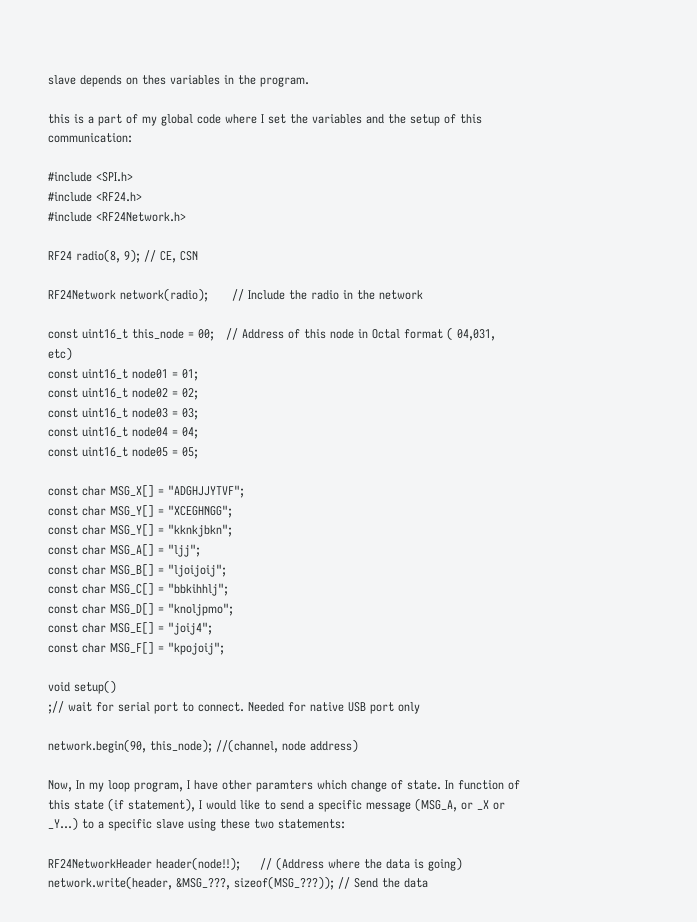slave depends on thes variables in the program.

this is a part of my global code where I set the variables and the setup of this communication:

#include <SPI.h>
#include <RF24.h>
#include <RF24Network.h>

RF24 radio(8, 9); // CE, CSN

RF24Network network(radio);      // Include the radio in the network

const uint16_t this_node = 00;   // Address of this node in Octal format ( 04,031, etc)
const uint16_t node01 = 01;
const uint16_t node02 = 02;
const uint16_t node03 = 03;
const uint16_t node04 = 04;
const uint16_t node05 = 05;

const char MSG_X[] = "ADGHJJYTVF";
const char MSG_Y[] = "XCEGHNGG";
const char MSG_Y[] = "kknkjbkn";
const char MSG_A[] = "ljj";
const char MSG_B[] = "ljoijoij";
const char MSG_C[] = "bbkihhlj";
const char MSG_D[] = "knoljpmo";
const char MSG_E[] = "joij4";
const char MSG_F[] = "kpojoij";

void setup()
;// wait for serial port to connect. Needed for native USB port only

network.begin(90, this_node); //(channel, node address)

Now, In my loop program, I have other paramters which change of state. In function of this state (if statement), I would like to send a specific message (MSG_A, or _X or _Y…) to a specific slave using these two statements:

RF24NetworkHeader header(node!!);     // (Address where the data is going)
network.write(header, &MSG_???, sizeof(MSG_???)); // Send the data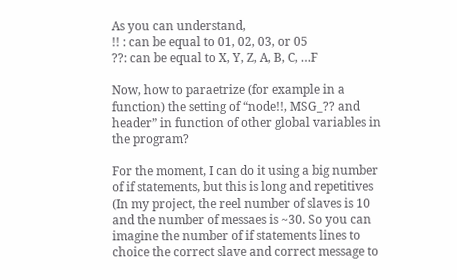As you can understand,
!! : can be equal to 01, 02, 03, or 05
??: can be equal to X, Y, Z, A, B, C, …F

Now, how to paraetrize (for example in a function) the setting of “node!!, MSG_?? and header” in function of other global variables in the program?

For the moment, I can do it using a big number of if statements, but this is long and repetitives (In my project, the reel number of slaves is 10 and the number of messaes is ~30. So you can imagine the number of if statements lines to choice the correct slave and correct message to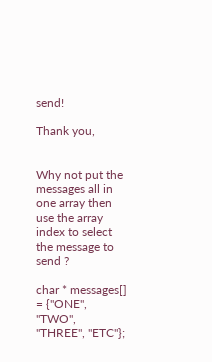send!

Thank you,


Why not put the messages all in one array then use the array index to select the message to send ?

char * messages[] = {"ONE", "TWO", "THREE", "ETC"};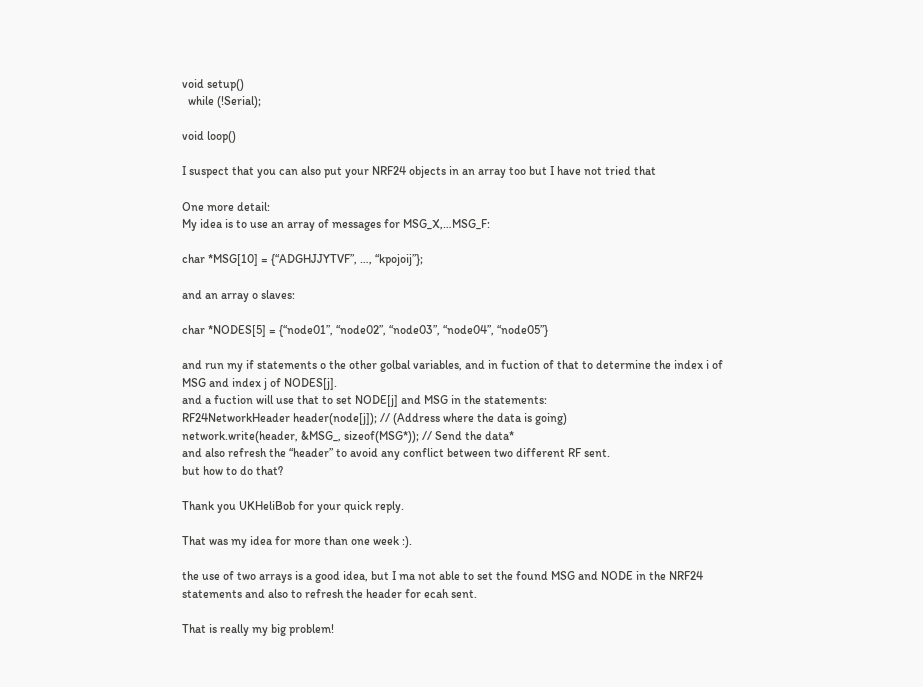void setup()
  while (!Serial);

void loop()

I suspect that you can also put your NRF24 objects in an array too but I have not tried that

One more detail:
My idea is to use an array of messages for MSG_X,…MSG_F:

char *MSG[10] = {“ADGHJJYTVF”, …, “kpojoij”};

and an array o slaves:

char *NODES[5] = {“node01”, “node02”, “node03”, “node04”, “node05”}

and run my if statements o the other golbal variables, and in fuction of that to determine the index i of MSG and index j of NODES[j].
and a fuction will use that to set NODE[j] and MSG in the statements:
RF24NetworkHeader header(node[j]); // (Address where the data is going)
network.write(header, &MSG_, sizeof(MSG*)); // Send the data*
and also refresh the “header” to avoid any conflict between two different RF sent.
but how to do that?

Thank you UKHeliBob for your quick reply.

That was my idea for more than one week :).

the use of two arrays is a good idea, but I ma not able to set the found MSG and NODE in the NRF24 statements and also to refresh the header for ecah sent.

That is really my big problem!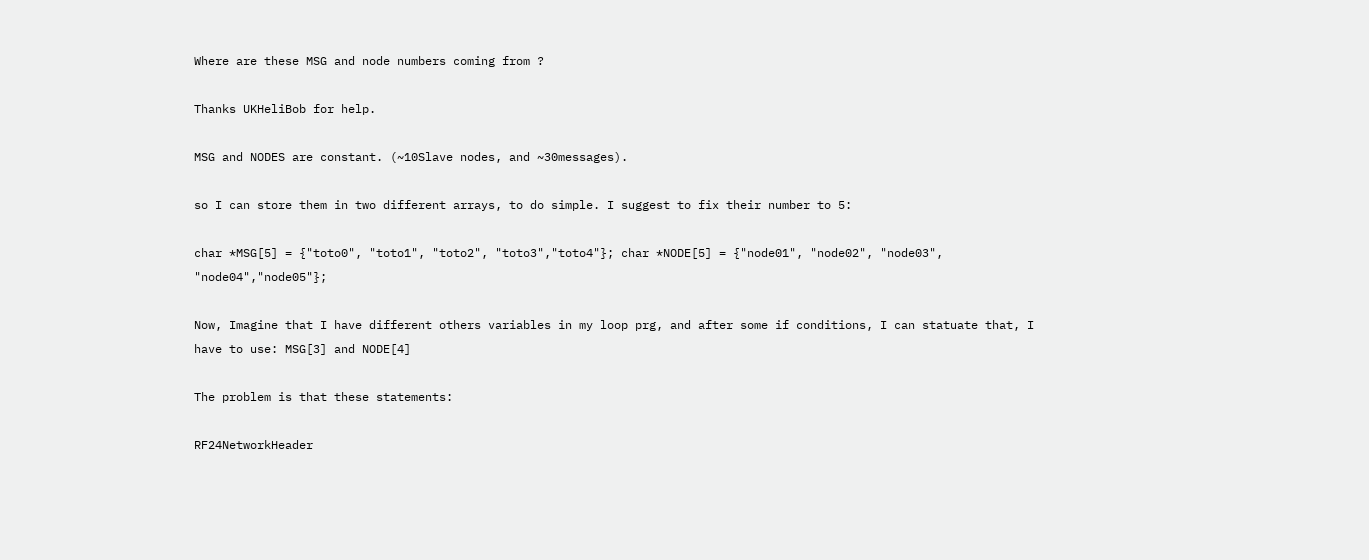Where are these MSG and node numbers coming from ?

Thanks UKHeliBob for help.

MSG and NODES are constant. (~10Slave nodes, and ~30messages).

so I can store them in two different arrays, to do simple. I suggest to fix their number to 5:

char *MSG[5] = {"toto0", "toto1", "toto2", "toto3","toto4"}; char *NODE[5] = {"node01", "node02", "node03", "node04","node05"};

Now, Imagine that I have different others variables in my loop prg, and after some if conditions, I can statuate that, I have to use: MSG[3] and NODE[4]

The problem is that these statements:

RF24NetworkHeader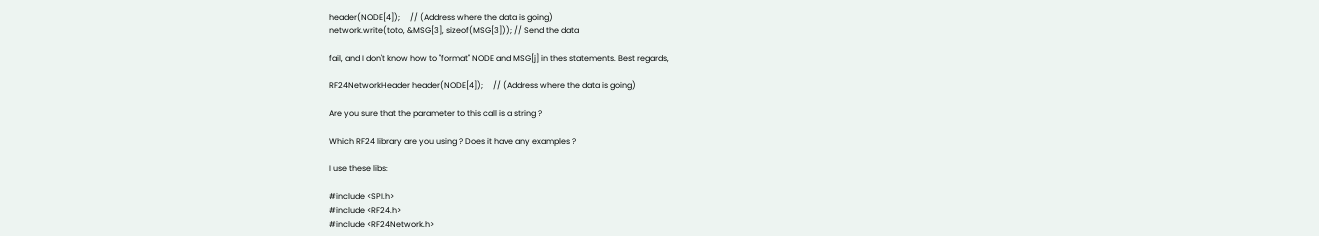header(NODE[4]);     // (Address where the data is going)
network.write(toto, &MSG[3], sizeof(MSG[3])); // Send the data

fail, and I don't know how to "format" NODE and MSG[j] in thes statements. Best regards,

RF24NetworkHeader header(NODE[4]);     // (Address where the data is going)

Are you sure that the parameter to this call is a string ?

Which RF24 library are you using ? Does it have any examples ?

I use these libs:

#include <SPI.h>
#include <RF24.h>
#include <RF24Network.h>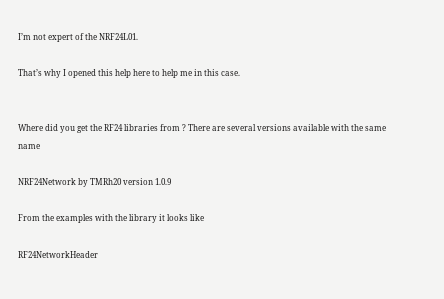I’m not expert of the NRF24L01.

That’s why I opened this help here to help me in this case.


Where did you get the RF24 libraries from ? There are several versions available with the same name

NRF24Network by TMRh20 version 1.0.9

From the examples with the library it looks like

RF24NetworkHeader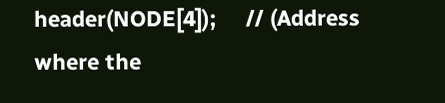header(NODE[4]);     // (Address where the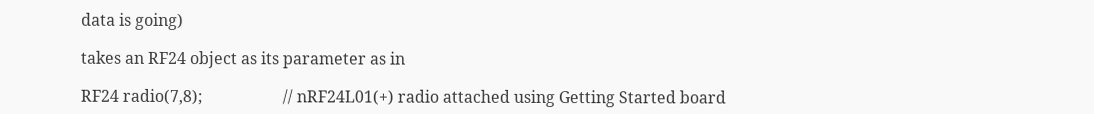data is going)

takes an RF24 object as its parameter as in

RF24 radio(7,8);                    // nRF24L01(+) radio attached using Getting Started board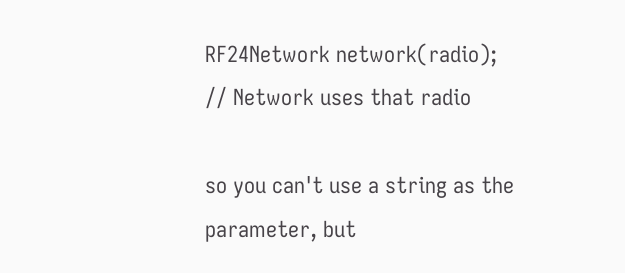RF24Network network(radio);          // Network uses that radio

so you can't use a string as the parameter, but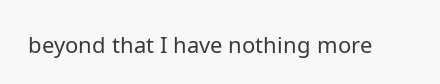beyond that I have nothing more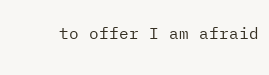to offer I am afraid